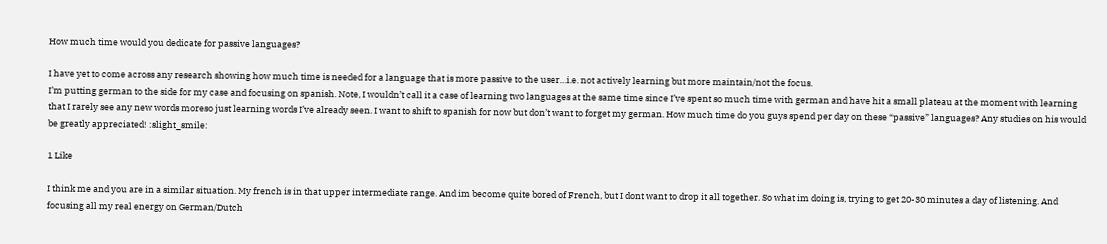How much time would you dedicate for passive languages?

I have yet to come across any research showing how much time is needed for a language that is more passive to the user…i.e. not actively learning but more maintain/not the focus.
I’m putting german to the side for my case and focusing on spanish. Note, I wouldn’t call it a case of learning two languages at the same time since I’ve spent so much time with german and have hit a small plateau at the moment with learning that I rarely see any new words moreso just learning words I’ve already seen. I want to shift to spanish for now but don’t want to forget my german. How much time do you guys spend per day on these “passive” languages? Any studies on his would be greatly appreciated! :slight_smile:

1 Like

I think me and you are in a similar situation. My french is in that upper intermediate range. And im become quite bored of French, but I dont want to drop it all together. So what im doing is, trying to get 20-30 minutes a day of listening. And focusing all my real energy on German/Dutch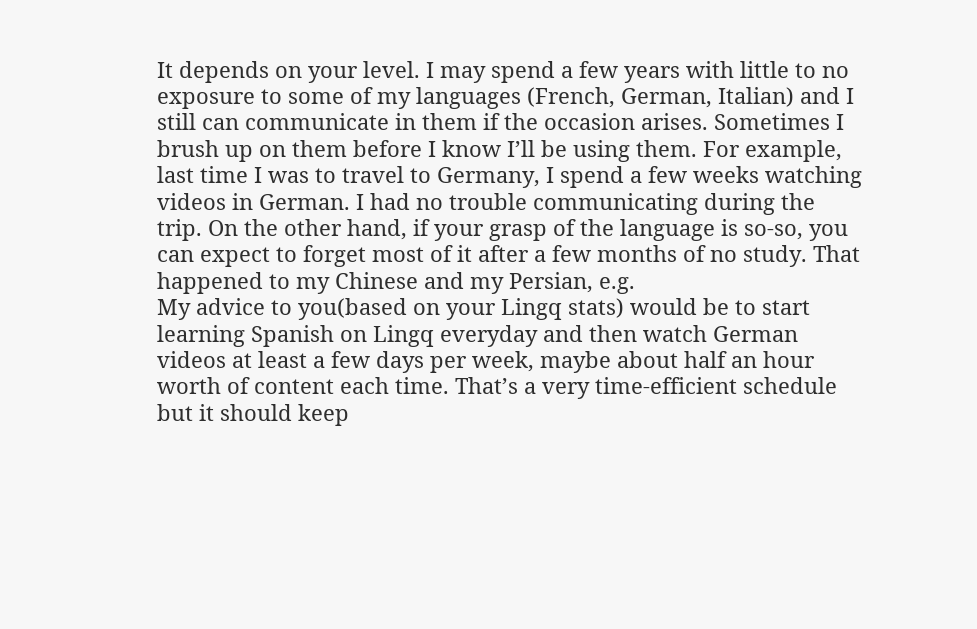It depends on your level. I may spend a few years with little to no exposure to some of my languages (French, German, Italian) and I still can communicate in them if the occasion arises. Sometimes I brush up on them before I know I’ll be using them. For example, last time I was to travel to Germany, I spend a few weeks watching videos in German. I had no trouble communicating during the trip. On the other hand, if your grasp of the language is so-so, you can expect to forget most of it after a few months of no study. That happened to my Chinese and my Persian, e.g.
My advice to you(based on your Lingq stats) would be to start learning Spanish on Lingq everyday and then watch German videos at least a few days per week, maybe about half an hour worth of content each time. That’s a very time-efficient schedule but it should keep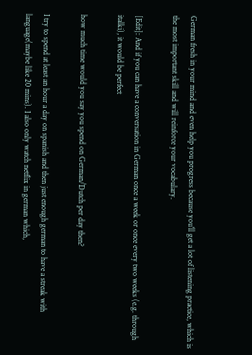German fresh in your mind and even help you progress because you’ll get a lot of listening practice, which is the most important skill and will reinforce your vocabulary.

[Edit]: And if you can have a conversation in German once a week or once every two weeks (e.g. through italki), it would be perfect

how much time would you say you spend on German/Dutch per day then?

I try to spend at least an hour a day on spanish and then just enough german to have a streak with language(maybe like 20 mins). I also only watch netflix in german which,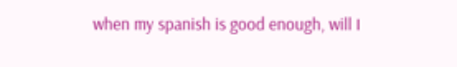when my spanish is good enough, will I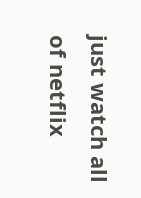just watch all of netflix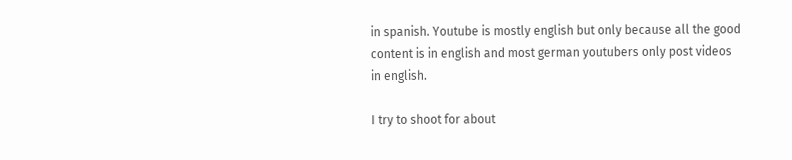in spanish. Youtube is mostly english but only because all the good content is in english and most german youtubers only post videos in english.

I try to shoot for about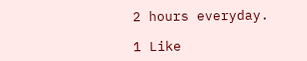2 hours everyday.

1 Like